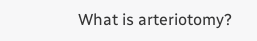What is arteriotomy?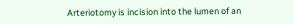Arteriotomy is incision into the lumen of an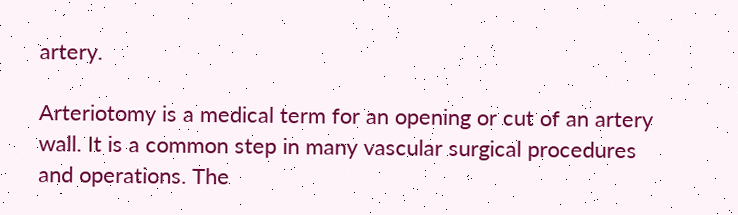artery.

Arteriotomy is a medical term for an opening or cut of an artery wall. It is a common step in many vascular surgical procedures and operations. The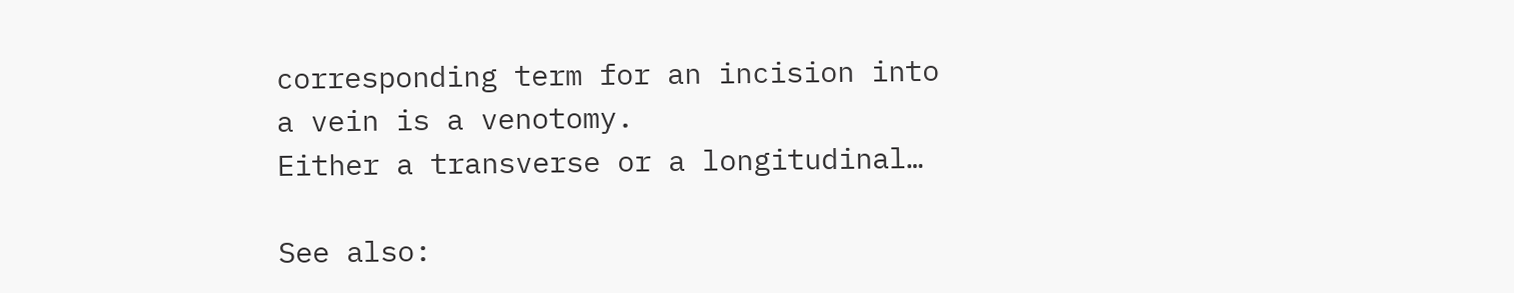corresponding term for an incision into a vein is a venotomy.
Either a transverse or a longitudinal…

See also: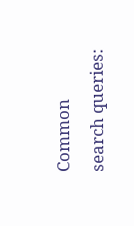Common search queries: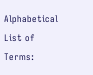Alphabetical List of Terms: